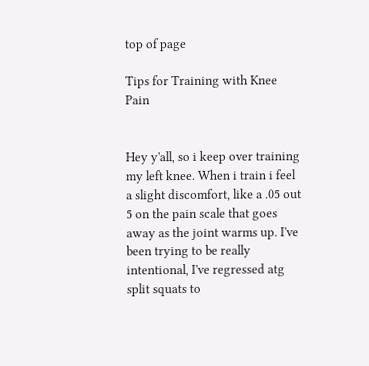top of page

Tips for Training with Knee Pain


Hey y'all, so i keep over training my left knee. When i train i feel a slight discomfort, like a .05 out 5 on the pain scale that goes away as the joint warms up. I've been trying to be really intentional, I've regressed atg split squats to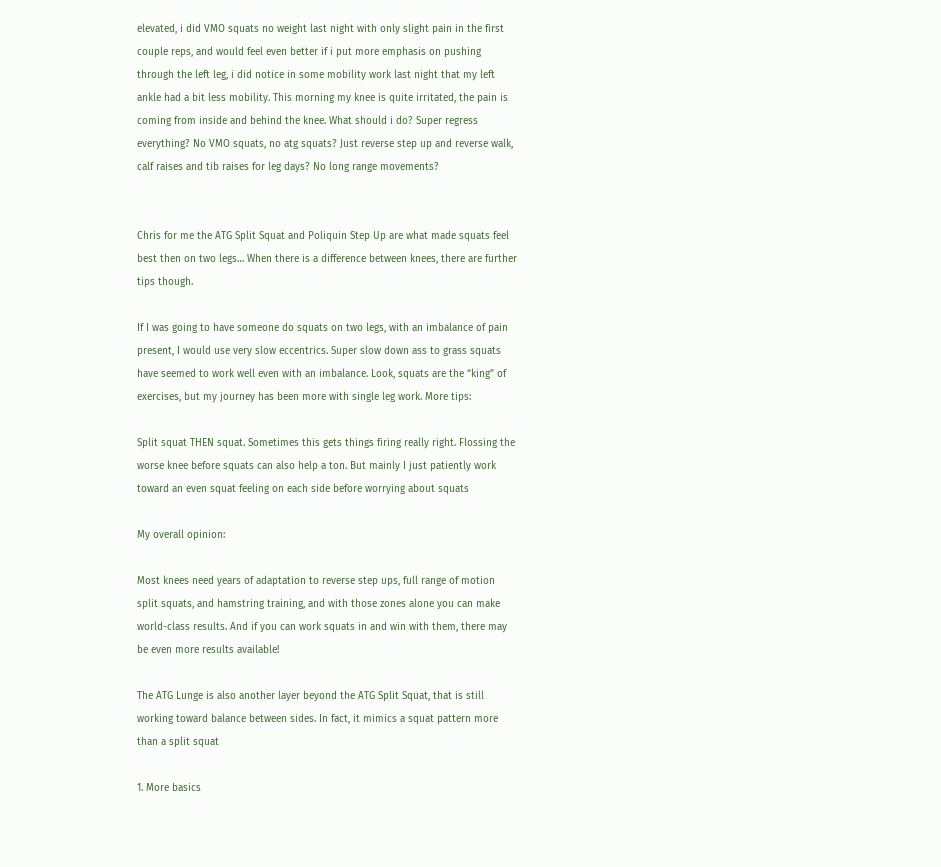elevated, i did VMO squats no weight last night with only slight pain in the first couple reps, and would feel even better if i put more emphasis on pushing through the left leg, i did notice in some mobility work last night that my left ankle had a bit less mobility. This morning my knee is quite irritated, the pain is coming from inside and behind the knee. What should i do? Super regress everything? No VMO squats, no atg squats? Just reverse step up and reverse walk, calf raises and tib raises for leg days? No long range movements?


Chris for me the ATG Split Squat and Poliquin Step Up are what made squats feel best then on two legs… When there is a difference between knees, there are further tips though.

If I was going to have someone do squats on two legs, with an imbalance of pain present, I would use very slow eccentrics. Super slow down ass to grass squats have seemed to work well even with an imbalance. Look, squats are the “king” of exercises, but my journey has been more with single leg work. More tips:

Split squat THEN squat. Sometimes this gets things firing really right. Flossing the worse knee before squats can also help a ton. But mainly I just patiently work toward an even squat feeling on each side before worrying about squats

My overall opinion:

Most knees need years of adaptation to reverse step ups, full range of motion split squats, and hamstring training, and with those zones alone you can make world-class results. And if you can work squats in and win with them, there may be even more results available!

The ATG Lunge is also another layer beyond the ATG Split Squat, that is still working toward balance between sides. In fact, it mimics a squat pattern more than a split squat

1. More basics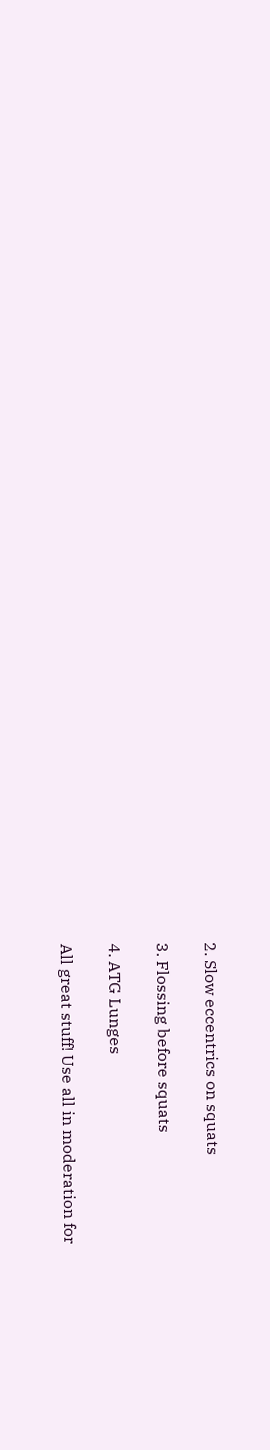2. Slow eccentrics on squats

3. Flossing before squats

4. ATG Lunges

All great stuff! Use all in moderation for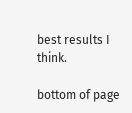best results I think.

bottom of page